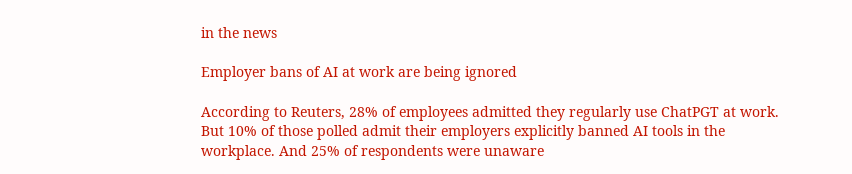in the news

Employer bans of AI at work are being ignored

According to Reuters, 28% of employees admitted they regularly use ChatPGT at work. But 10% of those polled admit their employers explicitly banned AI tools in the workplace. And 25% of respondents were unaware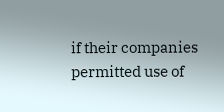if their companies permitted use of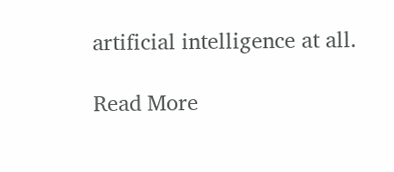artificial intelligence at all.

Read More